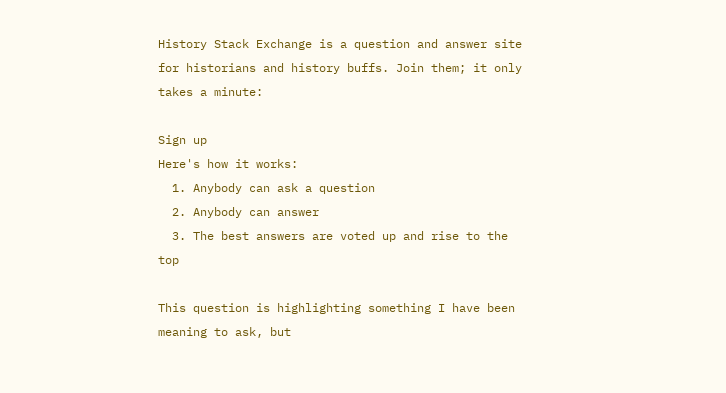History Stack Exchange is a question and answer site for historians and history buffs. Join them; it only takes a minute:

Sign up
Here's how it works:
  1. Anybody can ask a question
  2. Anybody can answer
  3. The best answers are voted up and rise to the top

This question is highlighting something I have been meaning to ask, but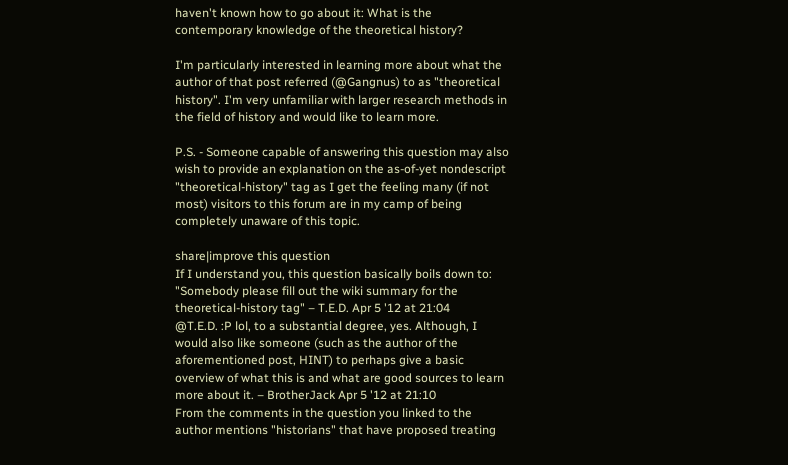haven't known how to go about it: What is the contemporary knowledge of the theoretical history?

I'm particularly interested in learning more about what the author of that post referred (@Gangnus) to as "theoretical history". I'm very unfamiliar with larger research methods in the field of history and would like to learn more.

P.S. - Someone capable of answering this question may also wish to provide an explanation on the as-of-yet nondescript "theoretical-history" tag as I get the feeling many (if not most) visitors to this forum are in my camp of being completely unaware of this topic.

share|improve this question
If I understand you, this question basically boils down to: "Somebody please fill out the wiki summary for the theoretical-history tag" – T.E.D. Apr 5 '12 at 21:04
@T.E.D. :P lol, to a substantial degree, yes. Although, I would also like someone (such as the author of the aforementioned post, HINT) to perhaps give a basic overview of what this is and what are good sources to learn more about it. – BrotherJack Apr 5 '12 at 21:10
From the comments in the question you linked to the author mentions "historians" that have proposed treating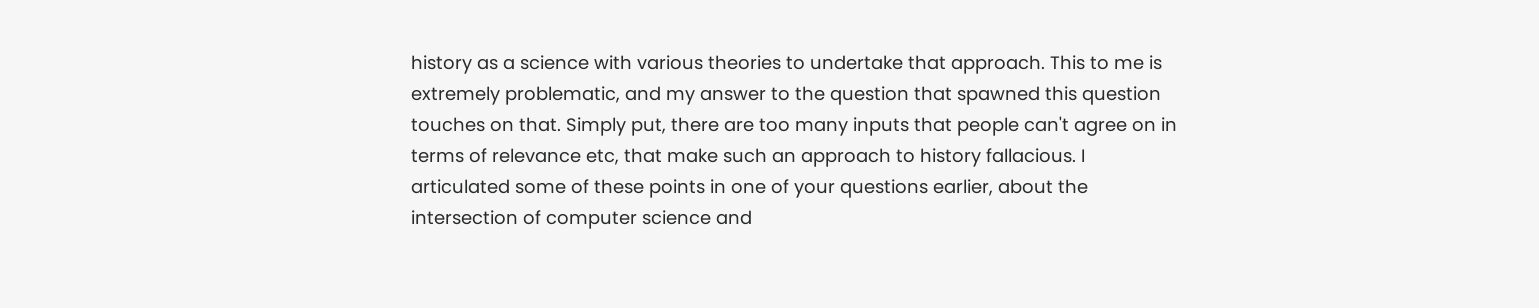history as a science with various theories to undertake that approach. This to me is extremely problematic, and my answer to the question that spawned this question touches on that. Simply put, there are too many inputs that people can't agree on in terms of relevance etc, that make such an approach to history fallacious. I articulated some of these points in one of your questions earlier, about the intersection of computer science and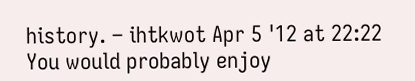history. – ihtkwot Apr 5 '12 at 22:22
You would probably enjoy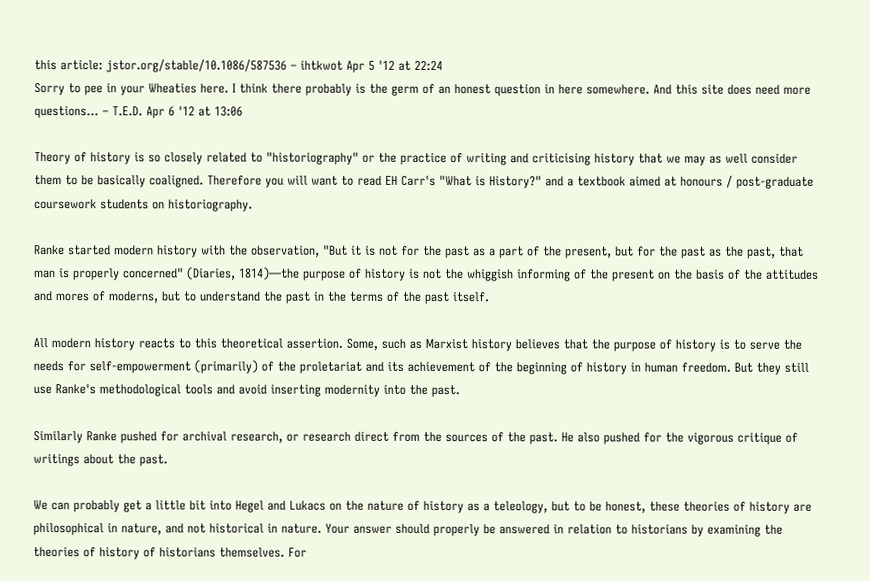this article: jstor.org/stable/10.1086/587536 – ihtkwot Apr 5 '12 at 22:24
Sorry to pee in your Wheaties here. I think there probably is the germ of an honest question in here somewhere. And this site does need more questions... – T.E.D. Apr 6 '12 at 13:06

Theory of history is so closely related to "historiography" or the practice of writing and criticising history that we may as well consider them to be basically coaligned. Therefore you will want to read EH Carr's "What is History?" and a textbook aimed at honours / post-graduate coursework students on historiography.

Ranke started modern history with the observation, "But it is not for the past as a part of the present, but for the past as the past, that man is properly concerned" (Diaries, 1814)—the purpose of history is not the whiggish informing of the present on the basis of the attitudes and mores of moderns, but to understand the past in the terms of the past itself.

All modern history reacts to this theoretical assertion. Some, such as Marxist history believes that the purpose of history is to serve the needs for self-empowerment (primarily) of the proletariat and its achievement of the beginning of history in human freedom. But they still use Ranke's methodological tools and avoid inserting modernity into the past.

Similarly Ranke pushed for archival research, or research direct from the sources of the past. He also pushed for the vigorous critique of writings about the past.

We can probably get a little bit into Hegel and Lukacs on the nature of history as a teleology, but to be honest, these theories of history are philosophical in nature, and not historical in nature. Your answer should properly be answered in relation to historians by examining the theories of history of historians themselves. For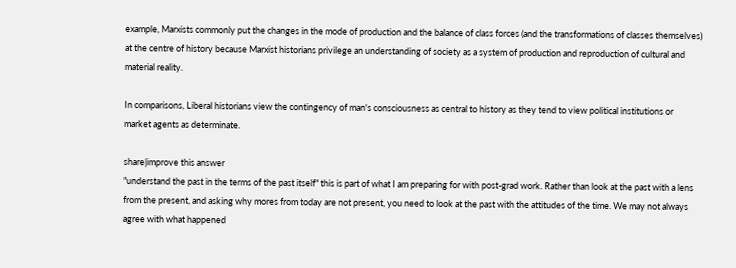example, Marxists commonly put the changes in the mode of production and the balance of class forces (and the transformations of classes themselves) at the centre of history because Marxist historians privilege an understanding of society as a system of production and reproduction of cultural and material reality.

In comparisons, Liberal historians view the contingency of man's consciousness as central to history as they tend to view political institutions or market agents as determinate.

share|improve this answer
"understand the past in the terms of the past itself" this is part of what I am preparing for with post-grad work. Rather than look at the past with a lens from the present, and asking why mores from today are not present, you need to look at the past with the attitudes of the time. We may not always agree with what happened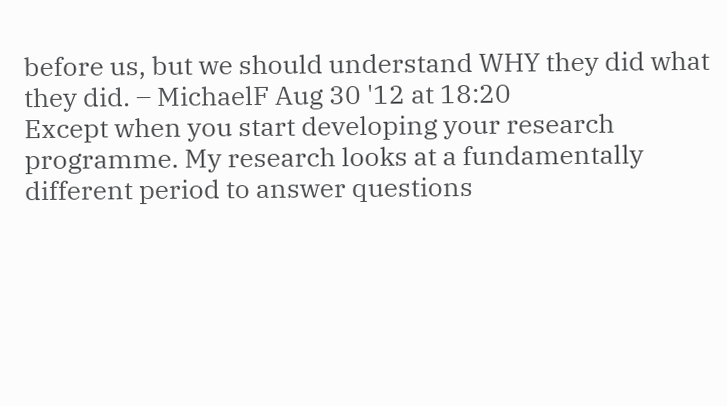before us, but we should understand WHY they did what they did. – MichaelF Aug 30 '12 at 18:20
Except when you start developing your research programme. My research looks at a fundamentally different period to answer questions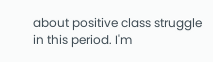about positive class struggle in this period. I'm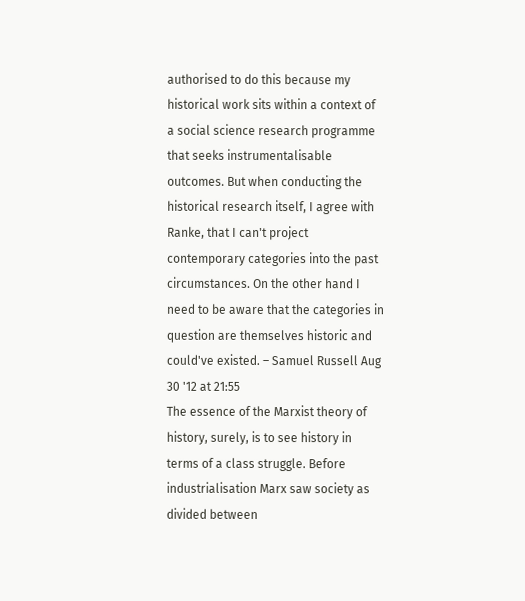authorised to do this because my historical work sits within a context of a social science research programme that seeks instrumentalisable outcomes. But when conducting the historical research itself, I agree with Ranke, that I can't project contemporary categories into the past circumstances. On the other hand I need to be aware that the categories in question are themselves historic and could've existed. – Samuel Russell Aug 30 '12 at 21:55
The essence of the Marxist theory of history, surely, is to see history in terms of a class struggle. Before industrialisation Marx saw society as divided between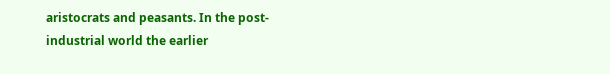aristocrats and peasants. In the post-industrial world the earlier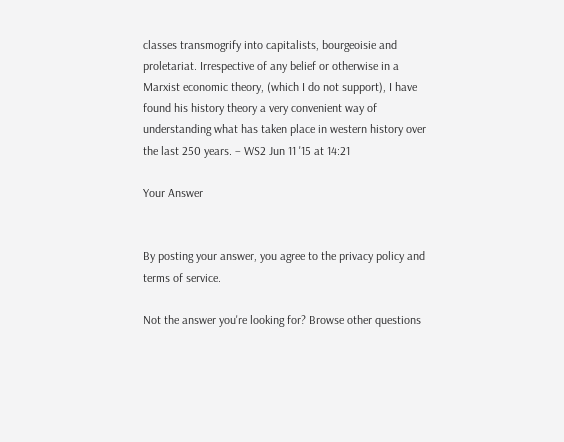classes transmogrify into capitalists, bourgeoisie and proletariat. Irrespective of any belief or otherwise in a Marxist economic theory, (which I do not support), I have found his history theory a very convenient way of understanding what has taken place in western history over the last 250 years. – WS2 Jun 11 '15 at 14:21

Your Answer


By posting your answer, you agree to the privacy policy and terms of service.

Not the answer you're looking for? Browse other questions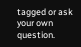tagged or ask your own question.